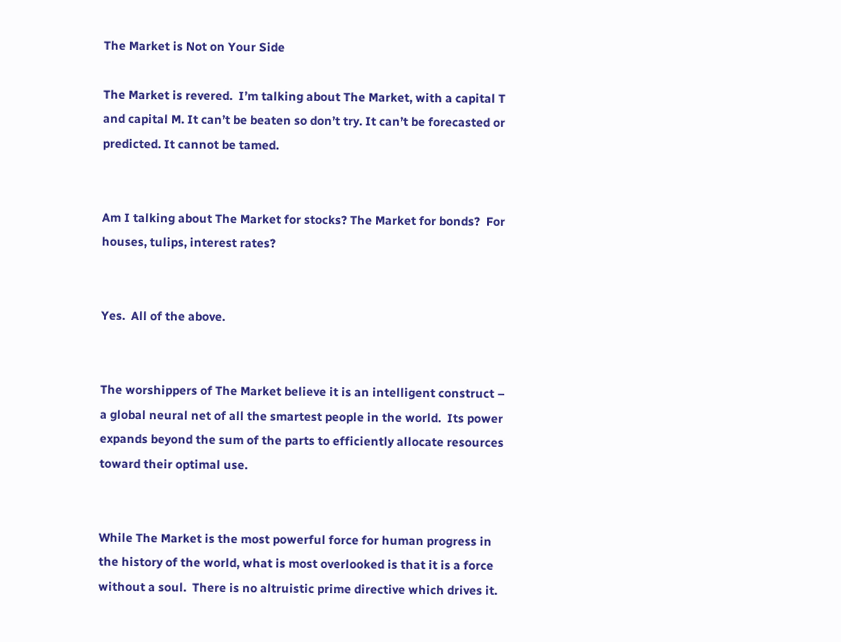The Market is Not on Your Side

The Market is revered.  I’m talking about The Market, with a capital T and capital M. It can’t be beaten so don’t try. It can’t be forecasted or predicted. It cannot be tamed.


Am I talking about The Market for stocks? The Market for bonds?  For houses, tulips, interest rates?


Yes.  All of the above.


The worshippers of The Market believe it is an intelligent construct – a global neural net of all the smartest people in the world.  Its power expands beyond the sum of the parts to efficiently allocate resources toward their optimal use.


While The Market is the most powerful force for human progress in the history of the world, what is most overlooked is that it is a force without a soul.  There is no altruistic prime directive which drives it.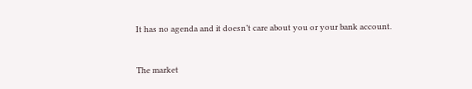It has no agenda and it doesn’t care about you or your bank account.


The market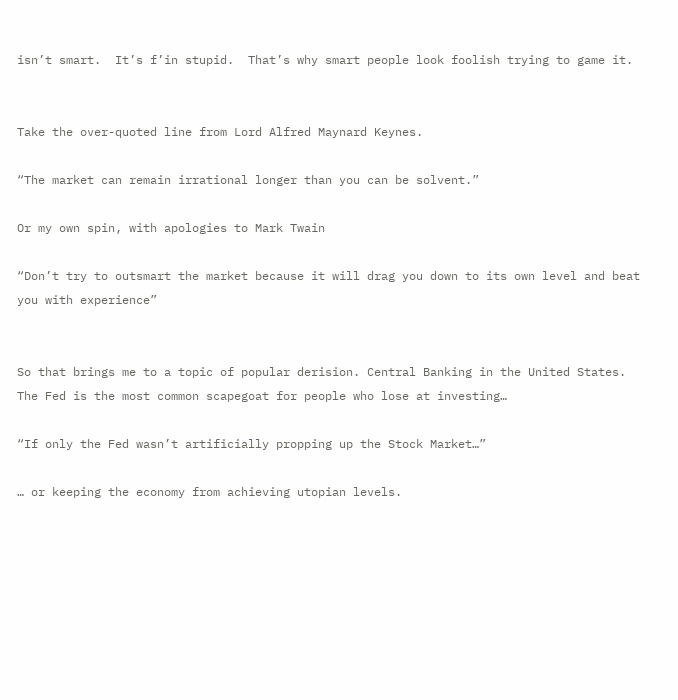isn’t smart.  It’s f’in stupid.  That’s why smart people look foolish trying to game it.


Take the over-quoted line from Lord Alfred Maynard Keynes.

“The market can remain irrational longer than you can be solvent.”

Or my own spin, with apologies to Mark Twain

“Don’t try to outsmart the market because it will drag you down to its own level and beat you with experience”


So that brings me to a topic of popular derision. Central Banking in the United States. The Fed is the most common scapegoat for people who lose at investing…

“If only the Fed wasn’t artificially propping up the Stock Market…”

… or keeping the economy from achieving utopian levels.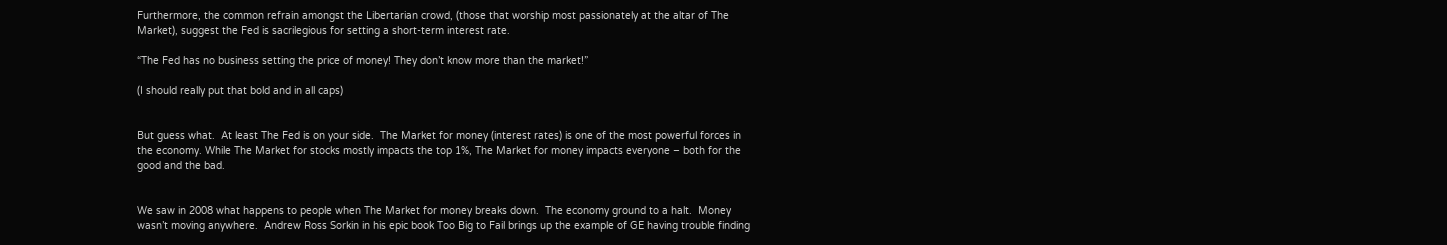Furthermore, the common refrain amongst the Libertarian crowd, (those that worship most passionately at the altar of The Market), suggest the Fed is sacrilegious for setting a short-term interest rate.

“The Fed has no business setting the price of money! They don’t know more than the market!”

(I should really put that bold and in all caps)


But guess what.  At least The Fed is on your side.  The Market for money (interest rates) is one of the most powerful forces in the economy. While The Market for stocks mostly impacts the top 1%, The Market for money impacts everyone – both for the good and the bad.


We saw in 2008 what happens to people when The Market for money breaks down.  The economy ground to a halt.  Money wasn’t moving anywhere.  Andrew Ross Sorkin in his epic book Too Big to Fail brings up the example of GE having trouble finding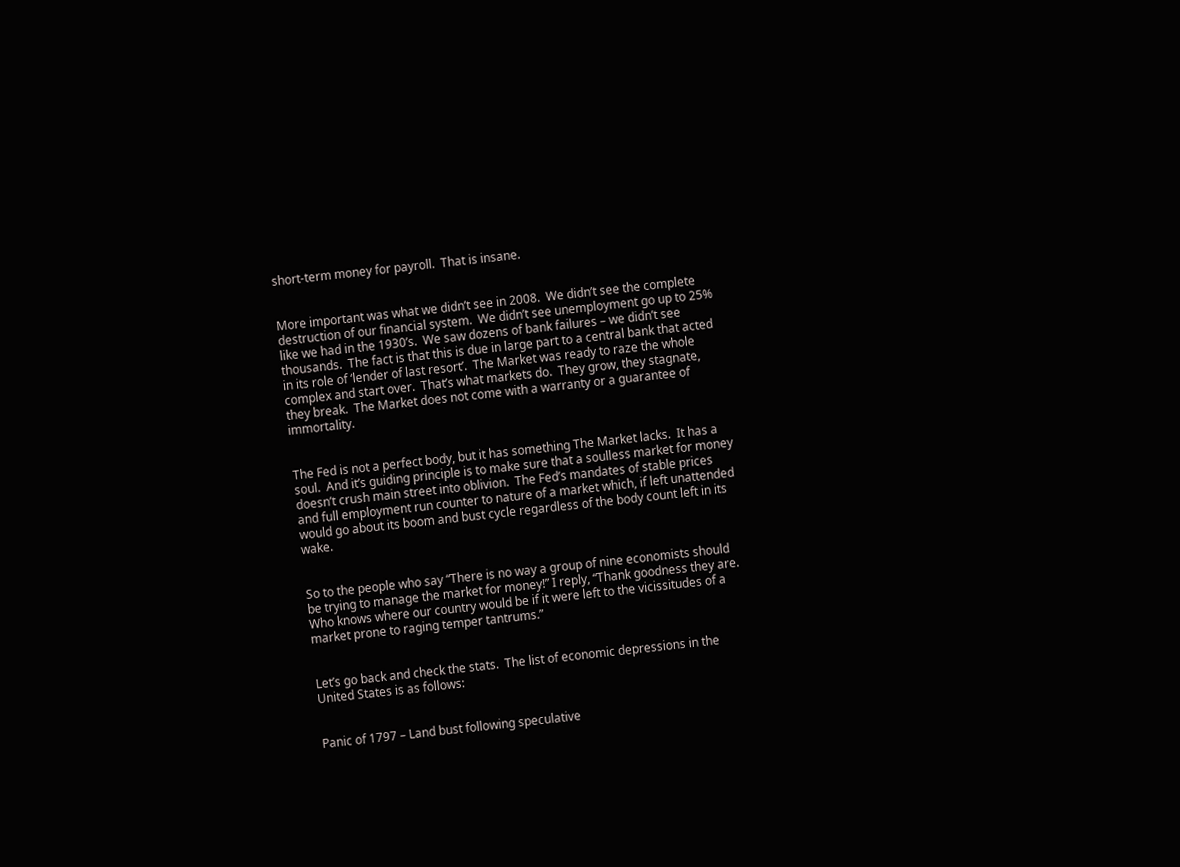short-term money for payroll.  That is insane.


More important was what we didn’t see in 2008.  We didn’t see the complete destruction of our financial system.  We didn’t see unemployment go up to 25% like we had in the 1930’s.  We saw dozens of bank failures – we didn’t see thousands.  The fact is that this is due in large part to a central bank that acted in its role of ‘lender of last resort’.  The Market was ready to raze the whole complex and start over.  That’s what markets do.  They grow, they stagnate, they break.  The Market does not come with a warranty or a guarantee of immortality.


The Fed is not a perfect body, but it has something The Market lacks.  It has a soul.  And it’s guiding principle is to make sure that a soulless market for money doesn’t crush main street into oblivion.  The Fed’s mandates of stable prices and full employment run counter to nature of a market which, if left unattended would go about its boom and bust cycle regardless of the body count left in its wake.


So to the people who say “There is no way a group of nine economists should be trying to manage the market for money!” I reply, “Thank goodness they are.  Who knows where our country would be if it were left to the vicissitudes of a market prone to raging temper tantrums.”


Let’s go back and check the stats.  The list of economic depressions in the United States is as follows:


Panic of 1797 – Land bust following speculative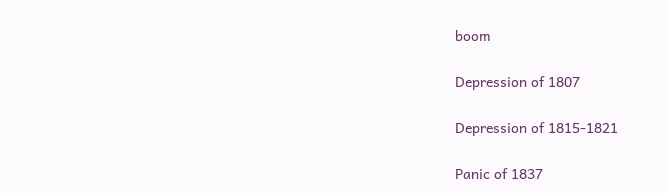boom

Depression of 1807

Depression of 1815-1821

Panic of 1837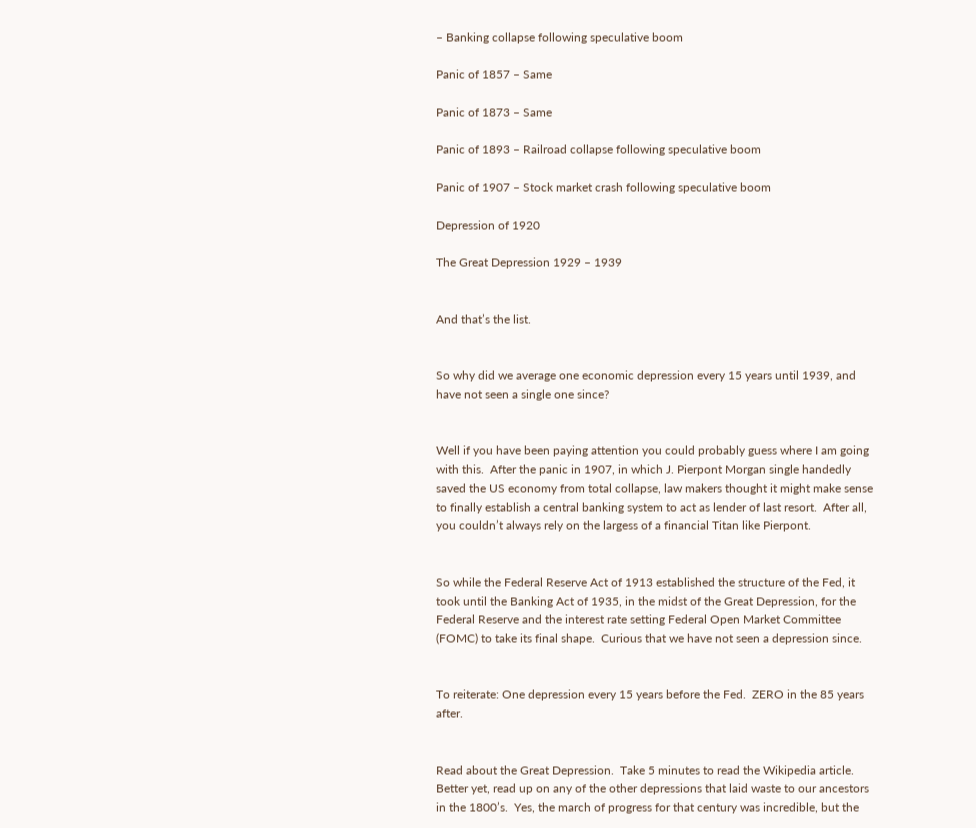– Banking collapse following speculative boom

Panic of 1857 – Same

Panic of 1873 – Same

Panic of 1893 – Railroad collapse following speculative boom

Panic of 1907 – Stock market crash following speculative boom

Depression of 1920

The Great Depression 1929 – 1939


And that’s the list.


So why did we average one economic depression every 15 years until 1939, and have not seen a single one since?


Well if you have been paying attention you could probably guess where I am going with this.  After the panic in 1907, in which J. Pierpont Morgan single handedly saved the US economy from total collapse, law makers thought it might make sense to finally establish a central banking system to act as lender of last resort.  After all, you couldn’t always rely on the largess of a financial Titan like Pierpont.


So while the Federal Reserve Act of 1913 established the structure of the Fed, it took until the Banking Act of 1935, in the midst of the Great Depression, for the Federal Reserve and the interest rate setting Federal Open Market Committee (FOMC) to take its final shape.  Curious that we have not seen a depression since.


To reiterate: One depression every 15 years before the Fed.  ZERO in the 85 years after.


Read about the Great Depression.  Take 5 minutes to read the Wikipedia article.  Better yet, read up on any of the other depressions that laid waste to our ancestors in the 1800’s.  Yes, the march of progress for that century was incredible, but the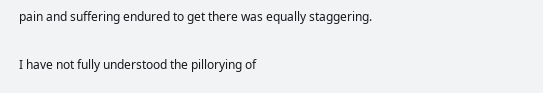pain and suffering endured to get there was equally staggering.


I have not fully understood the pillorying of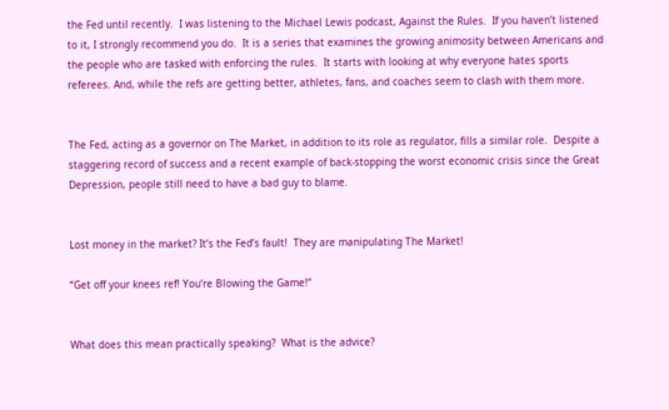the Fed until recently.  I was listening to the Michael Lewis podcast, Against the Rules.  If you haven’t listened to it, I strongly recommend you do.  It is a series that examines the growing animosity between Americans and the people who are tasked with enforcing the rules.  It starts with looking at why everyone hates sports referees. And, while the refs are getting better, athletes, fans, and coaches seem to clash with them more.


The Fed, acting as a governor on The Market, in addition to its role as regulator, fills a similar role.  Despite a staggering record of success and a recent example of back-stopping the worst economic crisis since the Great Depression, people still need to have a bad guy to blame.


Lost money in the market? It’s the Fed’s fault!  They are manipulating The Market!

“Get off your knees ref! You’re Blowing the Game!”


What does this mean practically speaking?  What is the advice?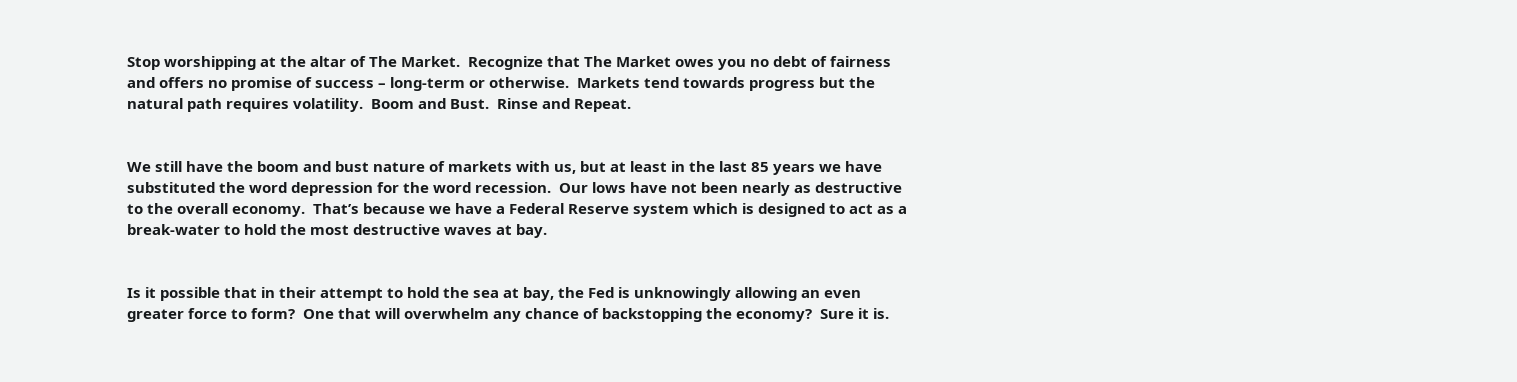Stop worshipping at the altar of The Market.  Recognize that The Market owes you no debt of fairness and offers no promise of success – long-term or otherwise.  Markets tend towards progress but the natural path requires volatility.  Boom and Bust.  Rinse and Repeat.


We still have the boom and bust nature of markets with us, but at least in the last 85 years we have substituted the word depression for the word recession.  Our lows have not been nearly as destructive to the overall economy.  That’s because we have a Federal Reserve system which is designed to act as a break-water to hold the most destructive waves at bay.


Is it possible that in their attempt to hold the sea at bay, the Fed is unknowingly allowing an even greater force to form?  One that will overwhelm any chance of backstopping the economy?  Sure it is.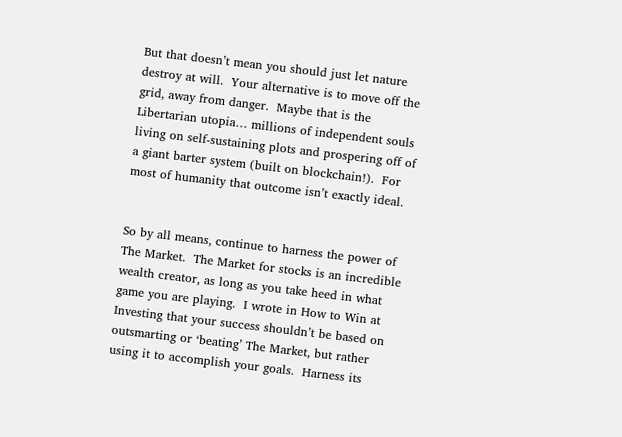But that doesn’t mean you should just let nature destroy at will.  Your alternative is to move off the grid, away from danger.  Maybe that is the Libertarian utopia… millions of independent souls living on self-sustaining plots and prospering off of a giant barter system (built on blockchain!).  For most of humanity that outcome isn’t exactly ideal.


So by all means, continue to harness the power of The Market.  The Market for stocks is an incredible wealth creator, as long as you take heed in what game you are playing.  I wrote in How to Win at Investing that your success shouldn’t be based on outsmarting or ‘beating’ The Market, but rather using it to accomplish your goals.  Harness its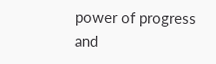power of progress and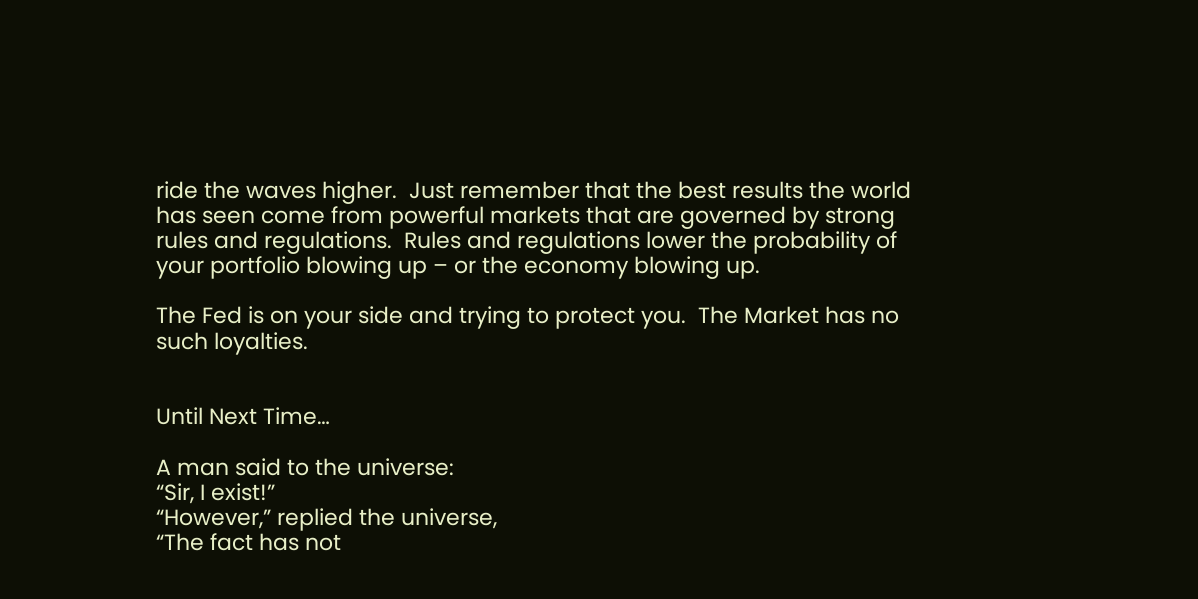ride the waves higher.  Just remember that the best results the world has seen come from powerful markets that are governed by strong rules and regulations.  Rules and regulations lower the probability of your portfolio blowing up – or the economy blowing up.

The Fed is on your side and trying to protect you.  The Market has no such loyalties.


Until Next Time…

A man said to the universe:
“Sir, I exist!”
“However,” replied the universe,
“The fact has not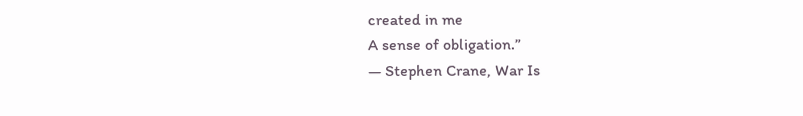created in me
A sense of obligation.”
― Stephen Crane, War Is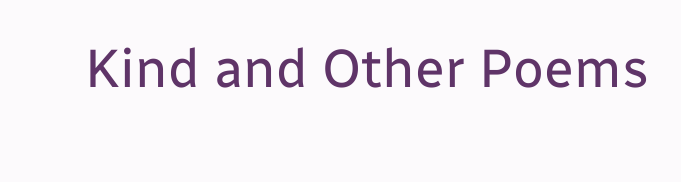Kind and Other Poems